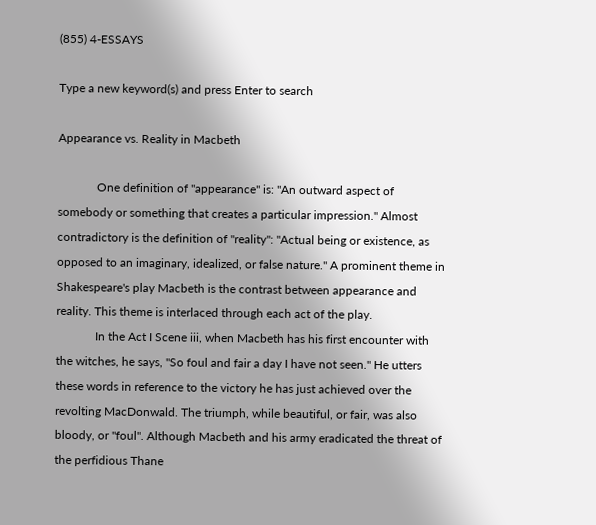(855) 4-ESSAYS

Type a new keyword(s) and press Enter to search

Appearance vs. Reality in Macbeth

             One definition of "appearance" is: "An outward aspect of somebody or something that creates a particular impression." Almost contradictory is the definition of "reality": "Actual being or existence, as opposed to an imaginary, idealized, or false nature." A prominent theme in Shakespeare's play Macbeth is the contrast between appearance and reality. This theme is interlaced through each act of the play.
             In the Act I Scene iii, when Macbeth has his first encounter with the witches, he says, "So foul and fair a day I have not seen." He utters these words in reference to the victory he has just achieved over the revolting MacDonwald. The triumph, while beautiful, or fair, was also bloody, or "foul". Although Macbeth and his army eradicated the threat of the perfidious Thane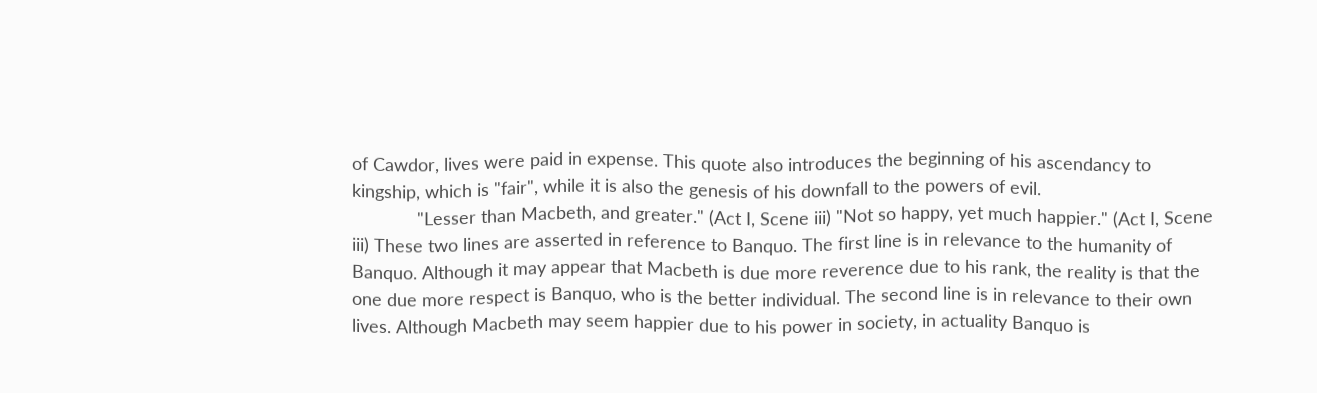of Cawdor, lives were paid in expense. This quote also introduces the beginning of his ascendancy to kingship, which is "fair", while it is also the genesis of his downfall to the powers of evil.
             "Lesser than Macbeth, and greater." (Act I, Scene iii) "Not so happy, yet much happier." (Act I, Scene iii) These two lines are asserted in reference to Banquo. The first line is in relevance to the humanity of Banquo. Although it may appear that Macbeth is due more reverence due to his rank, the reality is that the one due more respect is Banquo, who is the better individual. The second line is in relevance to their own lives. Although Macbeth may seem happier due to his power in society, in actuality Banquo is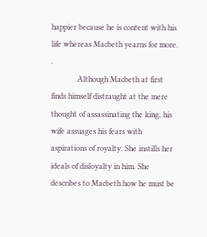happier because he is content with his life whereas Macbeth yearns for more. .
             Although Macbeth at first finds himself distraught at the mere thought of assassinating the king, his wife assuages his fears with aspirations of royalty. She instills her ideals of disloyalty in him. She describes to Macbeth how he must be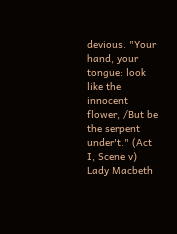devious. "Your hand, your tongue: look like the innocent flower, /But be the serpent under't." (Act I, Scene v) Lady Macbeth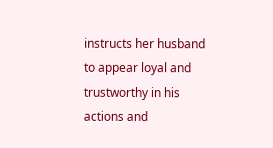instructs her husband to appear loyal and trustworthy in his actions and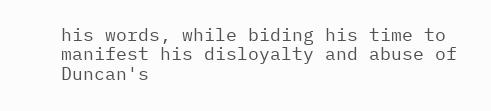his words, while biding his time to manifest his disloyalty and abuse of Duncan's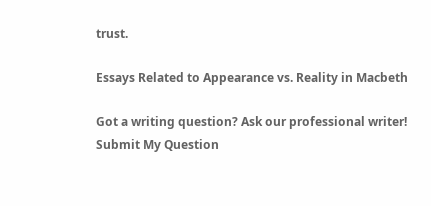trust.

Essays Related to Appearance vs. Reality in Macbeth

Got a writing question? Ask our professional writer!
Submit My Question